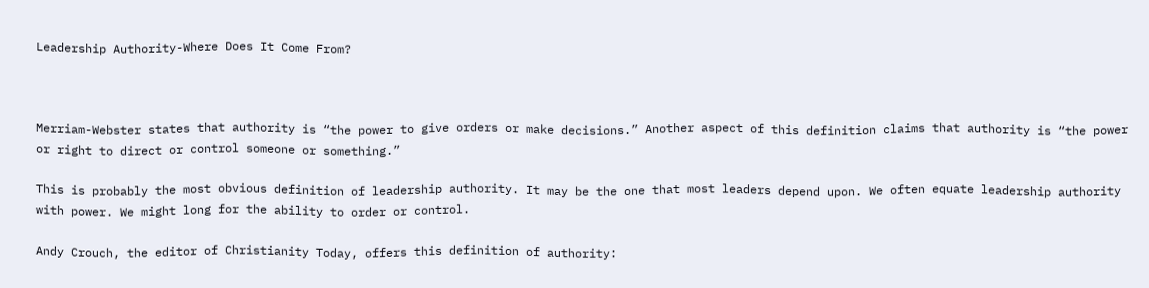Leadership Authority-Where Does It Come From?



Merriam-Webster states that authority is “the power to give orders or make decisions.” Another aspect of this definition claims that authority is “the power or right to direct or control someone or something.”

This is probably the most obvious definition of leadership authority. It may be the one that most leaders depend upon. We often equate leadership authority with power. We might long for the ability to order or control.

Andy Crouch, the editor of Christianity Today, offers this definition of authority: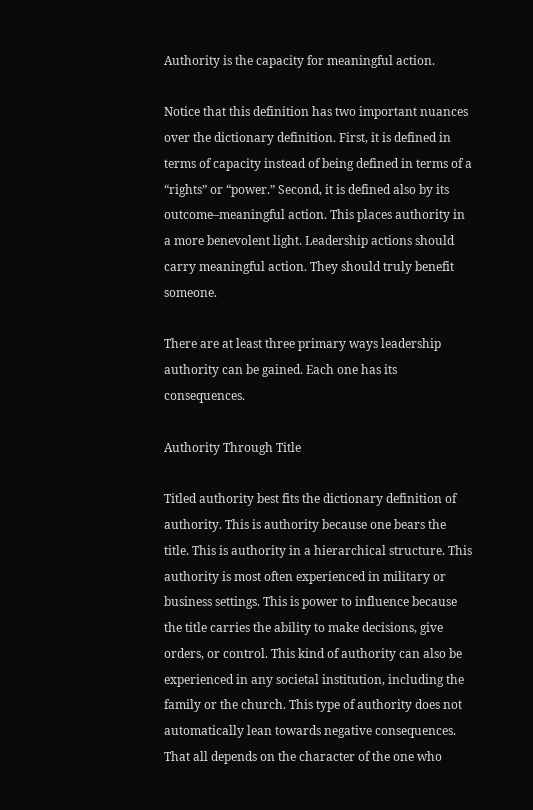Authority is the capacity for meaningful action.

Notice that this definition has two important nuances over the dictionary definition. First, it is defined in terms of capacity instead of being defined in terms of a “rights” or “power.” Second, it is defined also by its outcome–meaningful action. This places authority in a more benevolent light. Leadership actions should carry meaningful action. They should truly benefit someone.

There are at least three primary ways leadership authority can be gained. Each one has its consequences.

Authority Through Title

Titled authority best fits the dictionary definition of authority. This is authority because one bears the title. This is authority in a hierarchical structure. This authority is most often experienced in military or business settings. This is power to influence because the title carries the ability to make decisions, give orders, or control. This kind of authority can also be experienced in any societal institution, including the family or the church. This type of authority does not automatically lean towards negative consequences. That all depends on the character of the one who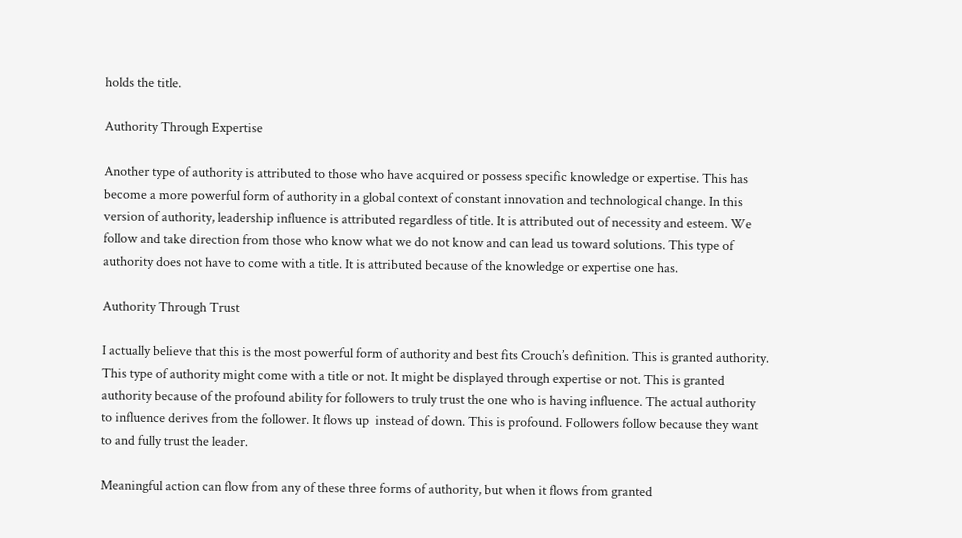holds the title.

Authority Through Expertise

Another type of authority is attributed to those who have acquired or possess specific knowledge or expertise. This has become a more powerful form of authority in a global context of constant innovation and technological change. In this version of authority, leadership influence is attributed regardless of title. It is attributed out of necessity and esteem. We follow and take direction from those who know what we do not know and can lead us toward solutions. This type of authority does not have to come with a title. It is attributed because of the knowledge or expertise one has.

Authority Through Trust

I actually believe that this is the most powerful form of authority and best fits Crouch’s definition. This is granted authority. This type of authority might come with a title or not. It might be displayed through expertise or not. This is granted authority because of the profound ability for followers to truly trust the one who is having influence. The actual authority to influence derives from the follower. It flows up  instead of down. This is profound. Followers follow because they want to and fully trust the leader.

Meaningful action can flow from any of these three forms of authority, but when it flows from granted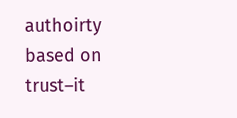authoirty based on trust–it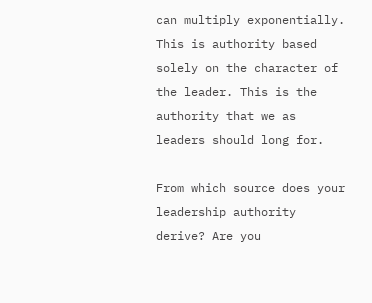can multiply exponentially. This is authority based solely on the character of the leader. This is the authority that we as leaders should long for.

From which source does your leadership authority derive? Are you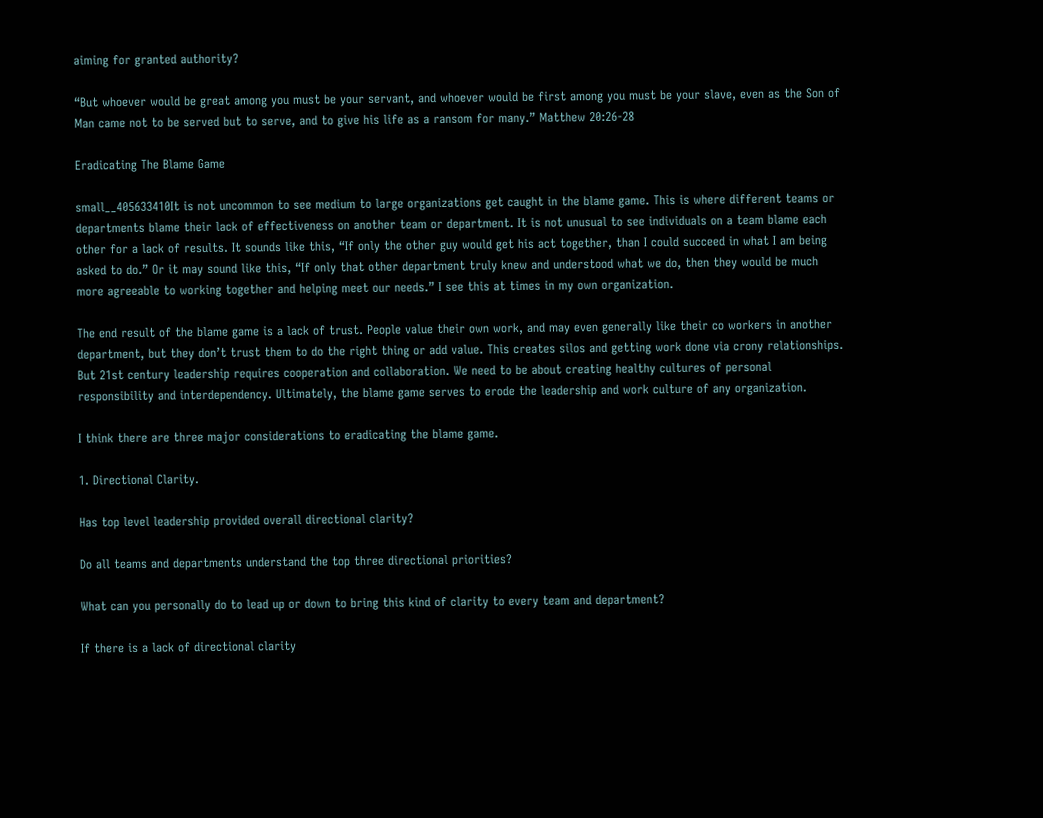aiming for granted authority?

“But whoever would be great among you must be your servant, and whoever would be first among you must be your slave, even as the Son of Man came not to be served but to serve, and to give his life as a ransom for many.” Matthew 20:26-28

Eradicating The Blame Game

small__405633410It is not uncommon to see medium to large organizations get caught in the blame game. This is where different teams or departments blame their lack of effectiveness on another team or department. It is not unusual to see individuals on a team blame each other for a lack of results. It sounds like this, “If only the other guy would get his act together, than I could succeed in what I am being asked to do.” Or it may sound like this, “If only that other department truly knew and understood what we do, then they would be much more agreeable to working together and helping meet our needs.” I see this at times in my own organization.

The end result of the blame game is a lack of trust. People value their own work, and may even generally like their co workers in another department, but they don’t trust them to do the right thing or add value. This creates silos and getting work done via crony relationships. But 21st century leadership requires cooperation and collaboration. We need to be about creating healthy cultures of personal responsibility and interdependency. Ultimately, the blame game serves to erode the leadership and work culture of any organization.

I think there are three major considerations to eradicating the blame game.

1. Directional Clarity.

Has top level leadership provided overall directional clarity?

Do all teams and departments understand the top three directional priorities?

What can you personally do to lead up or down to bring this kind of clarity to every team and department?

If there is a lack of directional clarity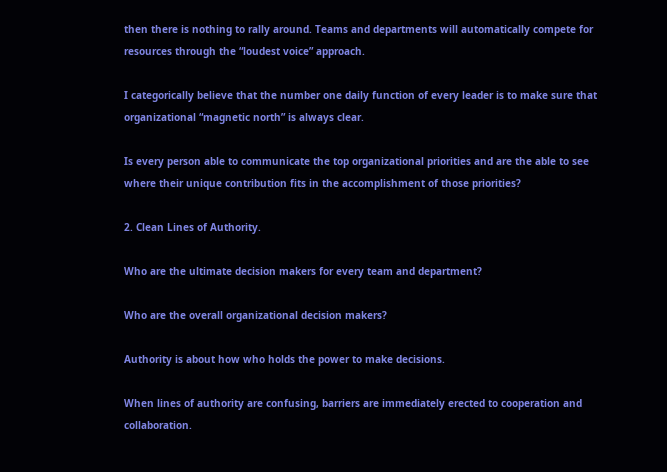then there is nothing to rally around. Teams and departments will automatically compete for resources through the “loudest voice” approach.

I categorically believe that the number one daily function of every leader is to make sure that organizational “magnetic north” is always clear.

Is every person able to communicate the top organizational priorities and are the able to see where their unique contribution fits in the accomplishment of those priorities?

2. Clean Lines of Authority.

Who are the ultimate decision makers for every team and department?

Who are the overall organizational decision makers?

Authority is about how who holds the power to make decisions.

When lines of authority are confusing, barriers are immediately erected to cooperation and collaboration.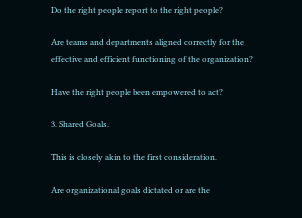Do the right people report to the right people?

Are teams and departments aligned correctly for the effective and efficient functioning of the organization?

Have the right people been empowered to act?

3. Shared Goals.

This is closely akin to the first consideration.

Are organizational goals dictated or are the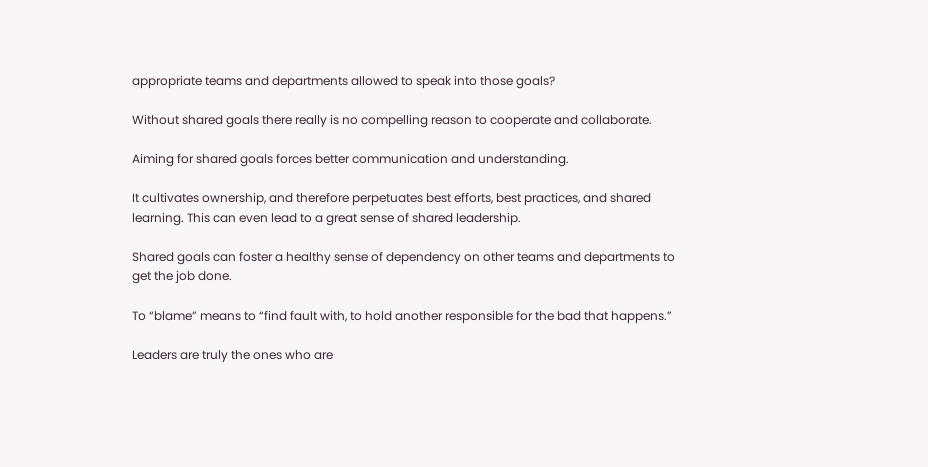appropriate teams and departments allowed to speak into those goals?

Without shared goals there really is no compelling reason to cooperate and collaborate.

Aiming for shared goals forces better communication and understanding.

It cultivates ownership, and therefore perpetuates best efforts, best practices, and shared learning. This can even lead to a great sense of shared leadership.

Shared goals can foster a healthy sense of dependency on other teams and departments to get the job done.

To “blame” means to “find fault with, to hold another responsible for the bad that happens.”

Leaders are truly the ones who are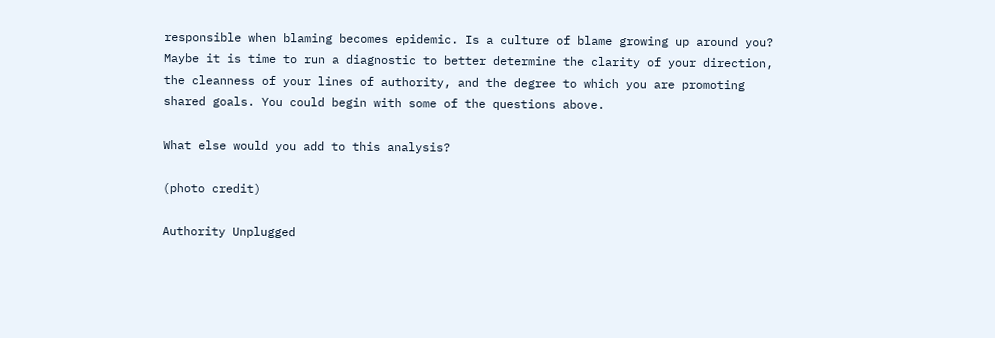responsible when blaming becomes epidemic. Is a culture of blame growing up around you? Maybe it is time to run a diagnostic to better determine the clarity of your direction, the cleanness of your lines of authority, and the degree to which you are promoting shared goals. You could begin with some of the questions above.

What else would you add to this analysis?

(photo credit)

Authority Unplugged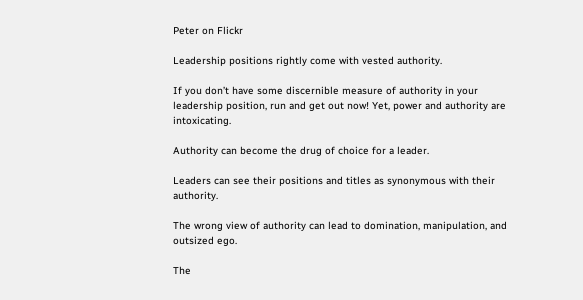Peter on Flickr

Leadership positions rightly come with vested authority.

If you don’t have some discernible measure of authority in your leadership position, run and get out now! Yet, power and authority are intoxicating.

Authority can become the drug of choice for a leader.

Leaders can see their positions and titles as synonymous with their authority.

The wrong view of authority can lead to domination, manipulation, and outsized ego.

The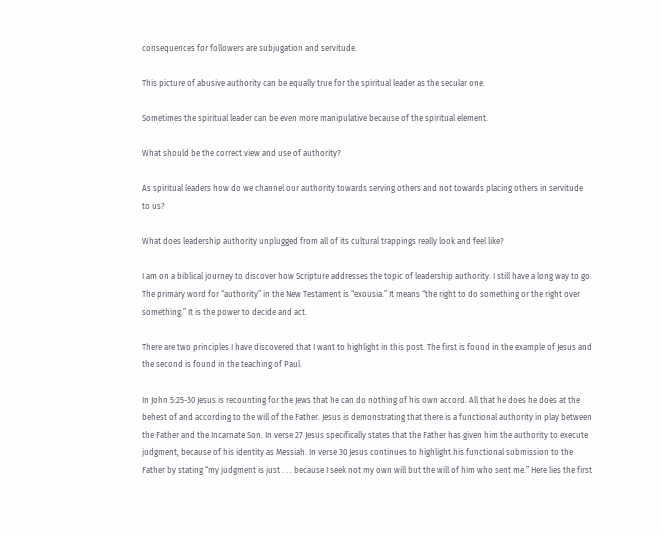consequences for followers are subjugation and servitude.

This picture of abusive authority can be equally true for the spiritual leader as the secular one.

Sometimes the spiritual leader can be even more manipulative because of the spiritual element.

What should be the correct view and use of authority?

As spiritual leaders how do we channel our authority towards serving others and not towards placing others in servitude to us?

What does leadership authority unplugged from all of its cultural trappings really look and feel like?

I am on a biblical journey to discover how Scripture addresses the topic of leadership authority. I still have a long way to go. The primary word for “authority” in the New Testament is “exousia.” It means “the right to do something or the right over something.” It is the power to decide and act.

There are two principles I have discovered that I want to highlight in this post. The first is found in the example of Jesus and the second is found in the teaching of Paul.

In John 5:25-30 Jesus is recounting for the Jews that he can do nothing of his own accord. All that he does he does at the behest of and according to the will of the Father. Jesus is demonstrating that there is a functional authority in play between the Father and the Incarnate Son. In verse 27 Jesus specifically states that the Father has given him the authority to execute judgment, because of his identity as Messiah. In verse 30 Jesus continues to highlight his functional submission to the Father by stating “my judgment is just . . . because I seek not my own will but the will of him who sent me.” Here lies the first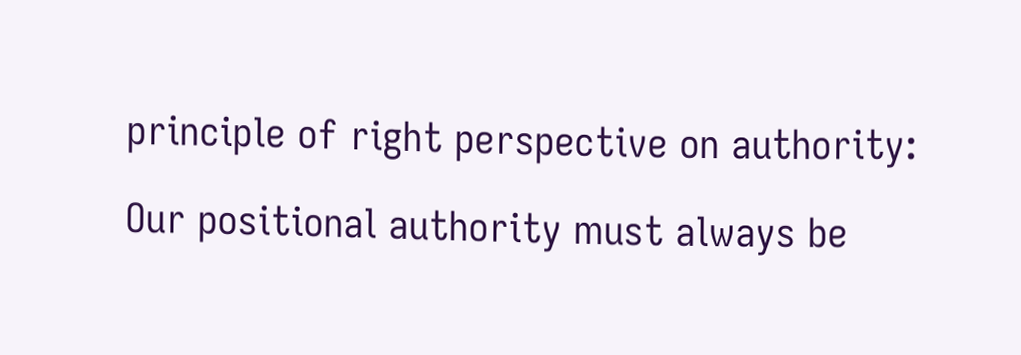principle of right perspective on authority:

Our positional authority must always be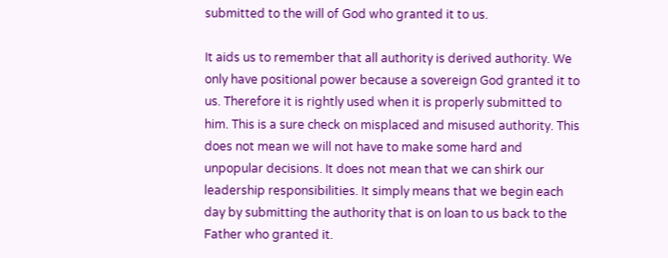submitted to the will of God who granted it to us.

It aids us to remember that all authority is derived authority. We only have positional power because a sovereign God granted it to us. Therefore it is rightly used when it is properly submitted to him. This is a sure check on misplaced and misused authority. This does not mean we will not have to make some hard and unpopular decisions. It does not mean that we can shirk our leadership responsibilities. It simply means that we begin each day by submitting the authority that is on loan to us back to the Father who granted it.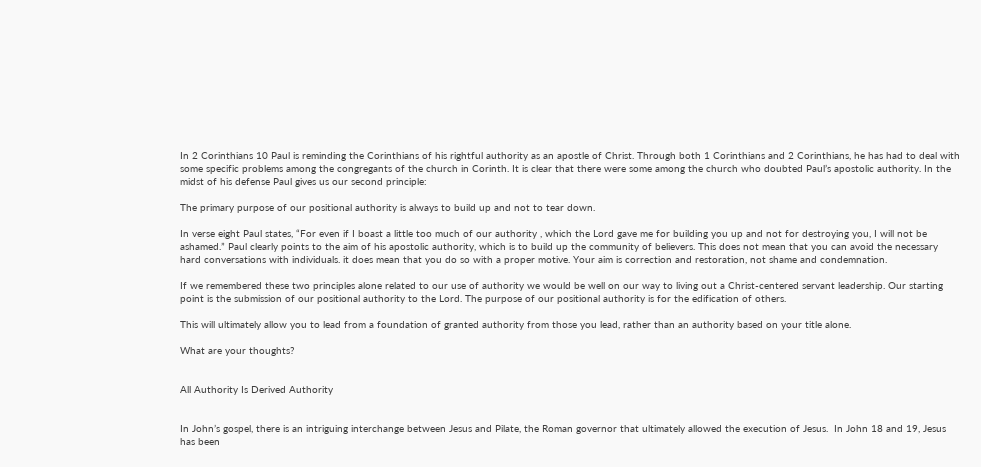In 2 Corinthians 10 Paul is reminding the Corinthians of his rightful authority as an apostle of Christ. Through both 1 Corinthians and 2 Corinthians, he has had to deal with some specific problems among the congregants of the church in Corinth. It is clear that there were some among the church who doubted Paul’s apostolic authority. In the midst of his defense Paul gives us our second principle:

The primary purpose of our positional authority is always to build up and not to tear down.

In verse eight Paul states, “For even if I boast a little too much of our authority , which the Lord gave me for building you up and not for destroying you, I will not be ashamed.” Paul clearly points to the aim of his apostolic authority, which is to build up the community of believers. This does not mean that you can avoid the necessary hard conversations with individuals. it does mean that you do so with a proper motive. Your aim is correction and restoration, not shame and condemnation.

If we remembered these two principles alone related to our use of authority we would be well on our way to living out a Christ-centered servant leadership. Our starting point is the submission of our positional authority to the Lord. The purpose of our positional authority is for the edification of others.

This will ultimately allow you to lead from a foundation of granted authority from those you lead, rather than an authority based on your title alone.

What are your thoughts?


All Authority Is Derived Authority


In John’s gospel, there is an intriguing interchange between Jesus and Pilate, the Roman governor that ultimately allowed the execution of Jesus.  In John 18 and 19, Jesus has been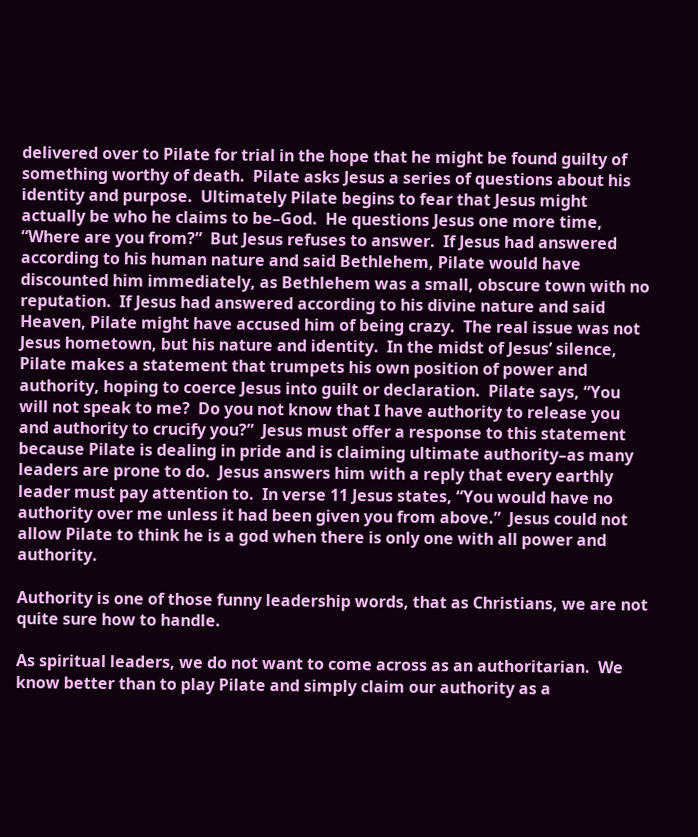delivered over to Pilate for trial in the hope that he might be found guilty of something worthy of death.  Pilate asks Jesus a series of questions about his identity and purpose.  Ultimately Pilate begins to fear that Jesus might actually be who he claims to be–God.  He questions Jesus one more time, “Where are you from?”  But Jesus refuses to answer.  If Jesus had answered according to his human nature and said Bethlehem, Pilate would have discounted him immediately, as Bethlehem was a small, obscure town with no reputation.  If Jesus had answered according to his divine nature and said Heaven, Pilate might have accused him of being crazy.  The real issue was not Jesus hometown, but his nature and identity.  In the midst of Jesus’ silence, Pilate makes a statement that trumpets his own position of power and authority, hoping to coerce Jesus into guilt or declaration.  Pilate says, “You will not speak to me?  Do you not know that I have authority to release you and authority to crucify you?”  Jesus must offer a response to this statement because Pilate is dealing in pride and is claiming ultimate authority–as many leaders are prone to do.  Jesus answers him with a reply that every earthly leader must pay attention to.  In verse 11 Jesus states, “You would have no authority over me unless it had been given you from above.”  Jesus could not allow Pilate to think he is a god when there is only one with all power and authority.

Authority is one of those funny leadership words, that as Christians, we are not quite sure how to handle.

As spiritual leaders, we do not want to come across as an authoritarian.  We know better than to play Pilate and simply claim our authority as a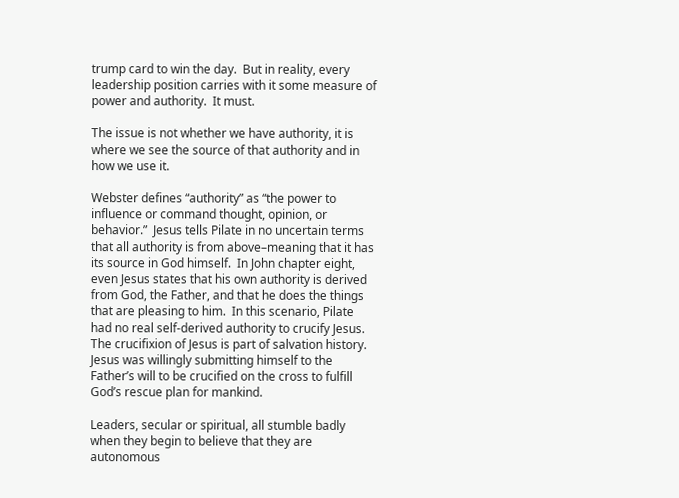trump card to win the day.  But in reality, every leadership position carries with it some measure of power and authority.  It must.

The issue is not whether we have authority, it is where we see the source of that authority and in how we use it.

Webster defines “authority” as “the power to influence or command thought, opinion, or behavior.”  Jesus tells Pilate in no uncertain terms that all authority is from above–meaning that it has its source in God himself.  In John chapter eight, even Jesus states that his own authority is derived from God, the Father, and that he does the things that are pleasing to him.  In this scenario, Pilate had no real self-derived authority to crucify Jesus.  The crucifixion of Jesus is part of salvation history.  Jesus was willingly submitting himself to the Father’s will to be crucified on the cross to fulfill God’s rescue plan for mankind.

Leaders, secular or spiritual, all stumble badly when they begin to believe that they are autonomous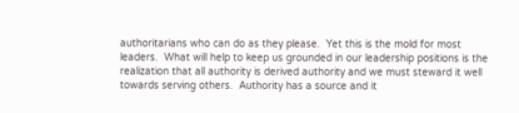authoritarians who can do as they please.  Yet this is the mold for most leaders.  What will help to keep us grounded in our leadership positions is the realization that all authority is derived authority and we must steward it well towards serving others.  Authority has a source and it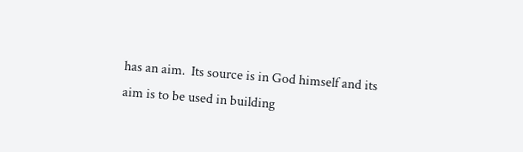has an aim.  Its source is in God himself and its aim is to be used in building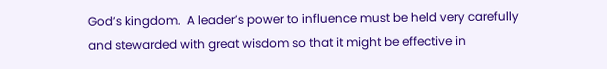God’s kingdom.  A leader’s power to influence must be held very carefully and stewarded with great wisdom so that it might be effective in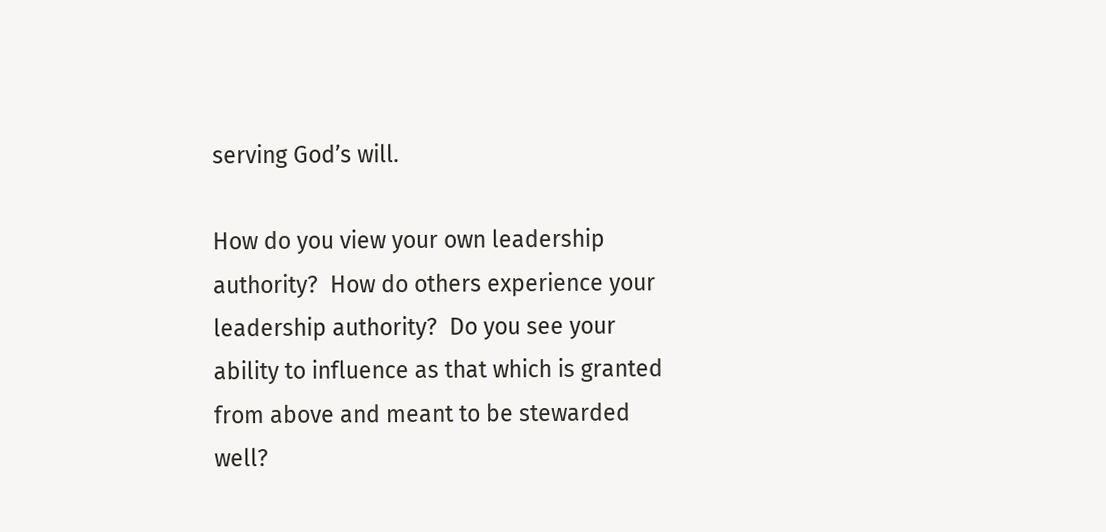serving God’s will.

How do you view your own leadership authority?  How do others experience your leadership authority?  Do you see your ability to influence as that which is granted from above and meant to be stewarded well?